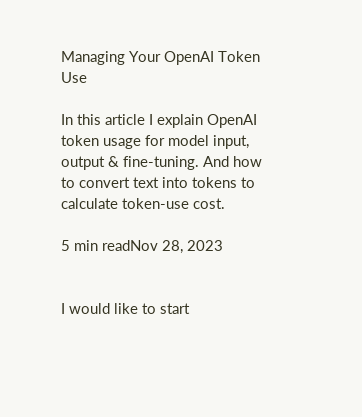Managing Your OpenAI Token Use

In this article I explain OpenAI token usage for model input, output & fine-tuning. And how to convert text into tokens to calculate token-use cost.

5 min readNov 28, 2023


I would like to start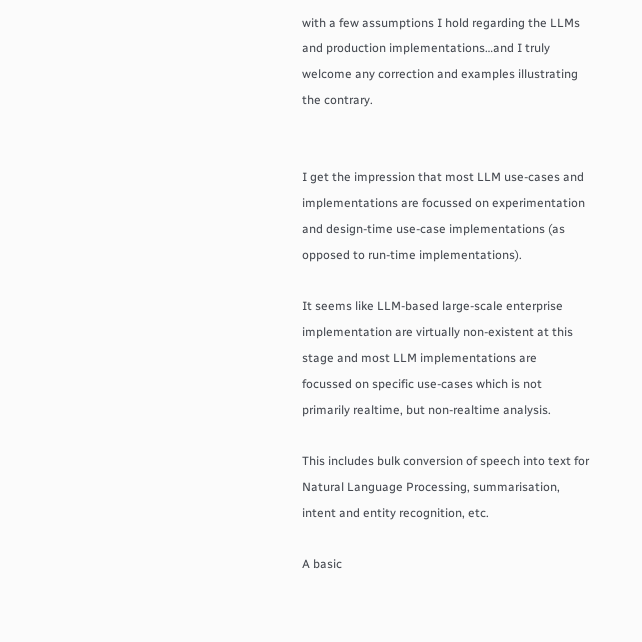with a few assumptions I hold regarding the LLMs and production implementations…and I truly welcome any correction and examples illustrating the contrary.


I get the impression that most LLM use-cases and implementations are focussed on experimentation and design-time use-case implementations (as opposed to run-time implementations).

It seems like LLM-based large-scale enterprise implementation are virtually non-existent at this stage and most LLM implementations are focussed on specific use-cases which is not primarily realtime, but non-realtime analysis.

This includes bulk conversion of speech into text for Natural Language Processing, summarisation, intent and entity recognition, etc.

A basic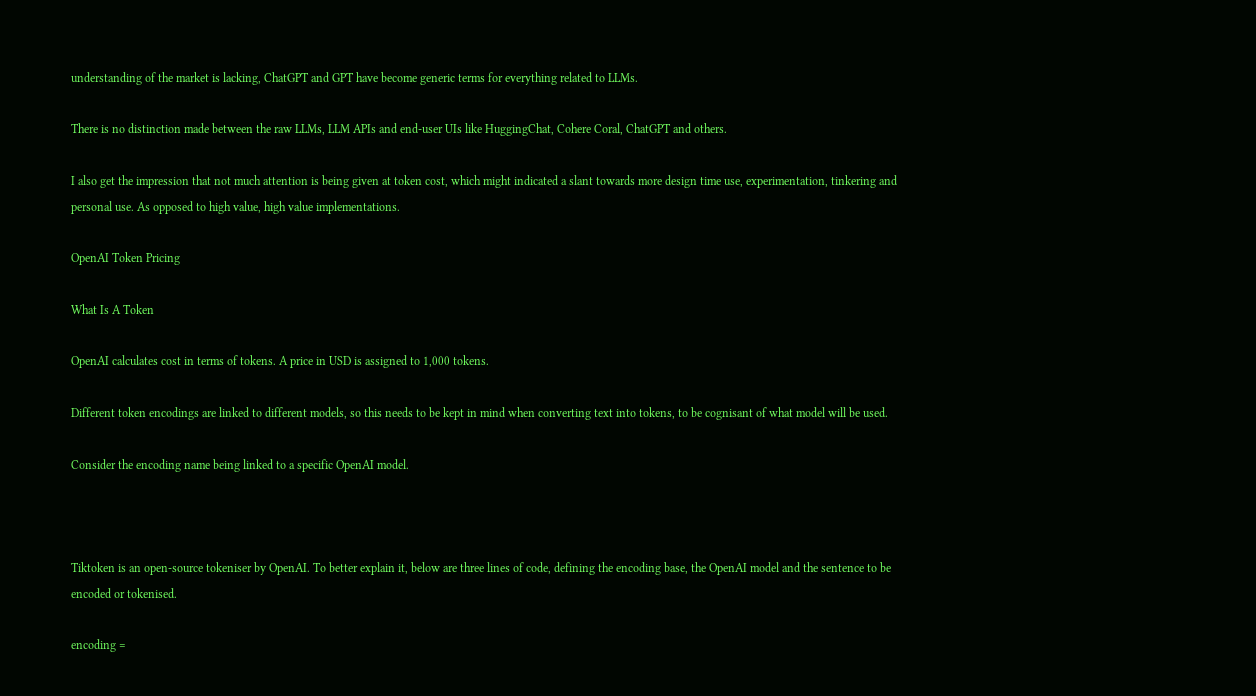understanding of the market is lacking, ChatGPT and GPT have become generic terms for everything related to LLMs.

There is no distinction made between the raw LLMs, LLM APIs and end-user UIs like HuggingChat, Cohere Coral, ChatGPT and others.

I also get the impression that not much attention is being given at token cost, which might indicated a slant towards more design time use, experimentation, tinkering and personal use. As opposed to high value, high value implementations.

OpenAI Token Pricing

What Is A Token

OpenAI calculates cost in terms of tokens. A price in USD is assigned to 1,000 tokens.

Different token encodings are linked to different models, so this needs to be kept in mind when converting text into tokens, to be cognisant of what model will be used.

Consider the encoding name being linked to a specific OpenAI model.



Tiktoken is an open-source tokeniser by OpenAI. To better explain it, below are three lines of code, defining the encoding base, the OpenAI model and the sentence to be encoded or tokenised.

encoding =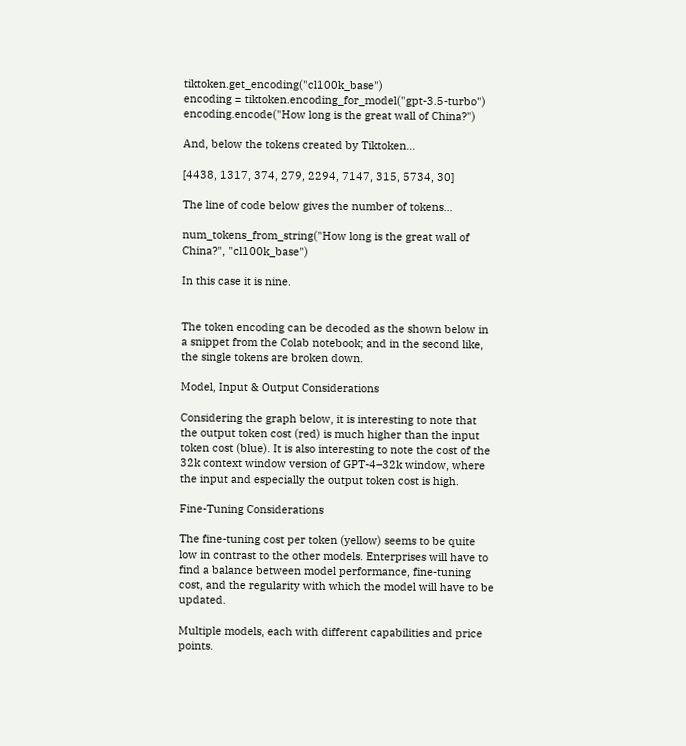tiktoken.get_encoding("cl100k_base")
encoding = tiktoken.encoding_for_model("gpt-3.5-turbo")
encoding.encode("How long is the great wall of China?")

And, below the tokens created by Tiktoken…

[4438, 1317, 374, 279, 2294, 7147, 315, 5734, 30]

The line of code below gives the number of tokens…

num_tokens_from_string("How long is the great wall of China?", "cl100k_base")

In this case it is nine.


The token encoding can be decoded as the shown below in a snippet from the Colab notebook; and in the second like, the single tokens are broken down.

Model, Input & Output Considerations

Considering the graph below, it is interesting to note that the output token cost (red) is much higher than the input token cost (blue). It is also interesting to note the cost of the 32k context window version of GPT-4–32k window, where the input and especially the output token cost is high.

Fine-Tuning Considerations

The fine-tuning cost per token (yellow) seems to be quite low in contrast to the other models. Enterprises will have to find a balance between model performance, fine-tuning cost, and the regularity with which the model will have to be updated.

Multiple models, each with different capabilities and price points.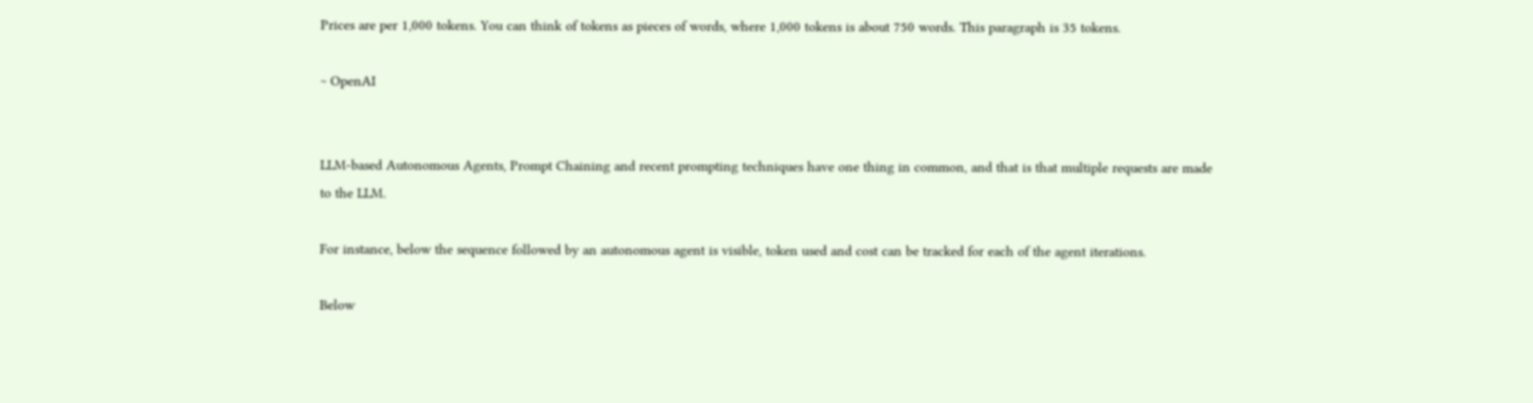Prices are per 1,000 tokens. You can think of tokens as pieces of words, where 1,000 tokens is about 750 words. This paragraph is 35 tokens.

~ OpenAI


LLM-based Autonomous Agents, Prompt Chaining and recent prompting techniques have one thing in common, and that is that multiple requests are made to the LLM.

For instance, below the sequence followed by an autonomous agent is visible, token used and cost can be tracked for each of the agent iterations.

Below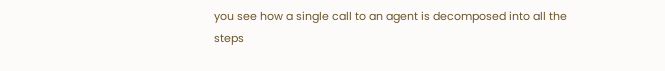you see how a single call to an agent is decomposed into all the steps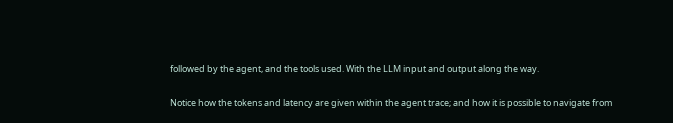followed by the agent, and the tools used. With the LLM input and output along the way.

Notice how the tokens and latency are given within the agent trace; and how it is possible to navigate from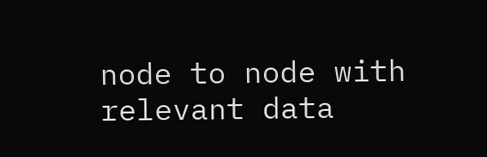node to node with relevant data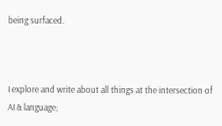being surfaced.



I explore and write about all things at the intersection of AI & language;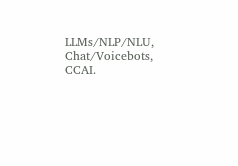LLMs/NLP/NLU, Chat/Voicebots, CCAI.